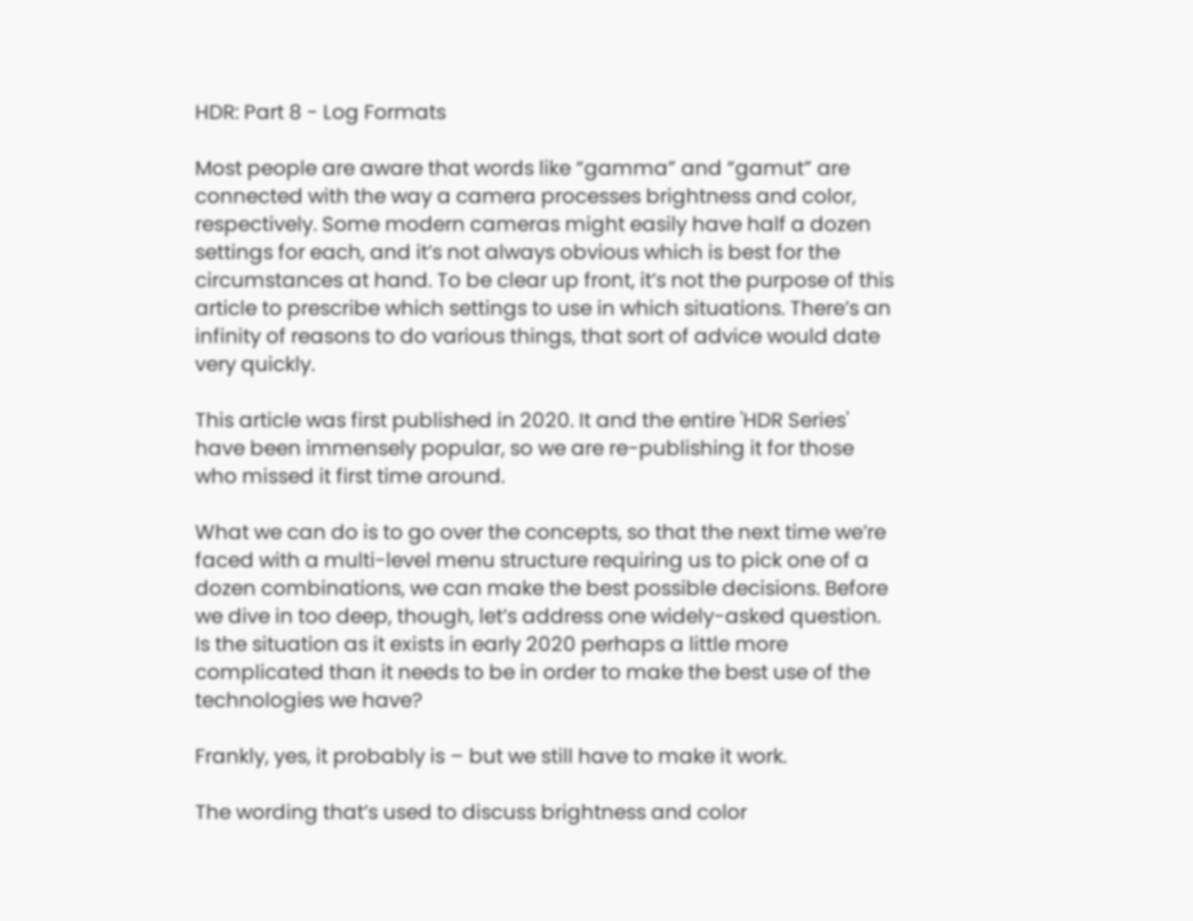HDR: Part 8 - Log Formats

Most people are aware that words like “gamma” and “gamut” are connected with the way a camera processes brightness and color, respectively. Some modern cameras might easily have half a dozen settings for each, and it’s not always obvious which is best for the circumstances at hand. To be clear up front, it’s not the purpose of this article to prescribe which settings to use in which situations. There’s an infinity of reasons to do various things, that sort of advice would date very quickly.

This article was first published in 2020. It and the entire 'HDR Series' have been immensely popular, so we are re-publishing it for those who missed it first time around.

What we can do is to go over the concepts, so that the next time we’re faced with a multi-level menu structure requiring us to pick one of a dozen combinations, we can make the best possible decisions. Before we dive in too deep, though, let’s address one widely-asked question. Is the situation as it exists in early 2020 perhaps a little more complicated than it needs to be in order to make the best use of the technologies we have?

Frankly, yes, it probably is – but we still have to make it work.

The wording that’s used to discuss brightness and color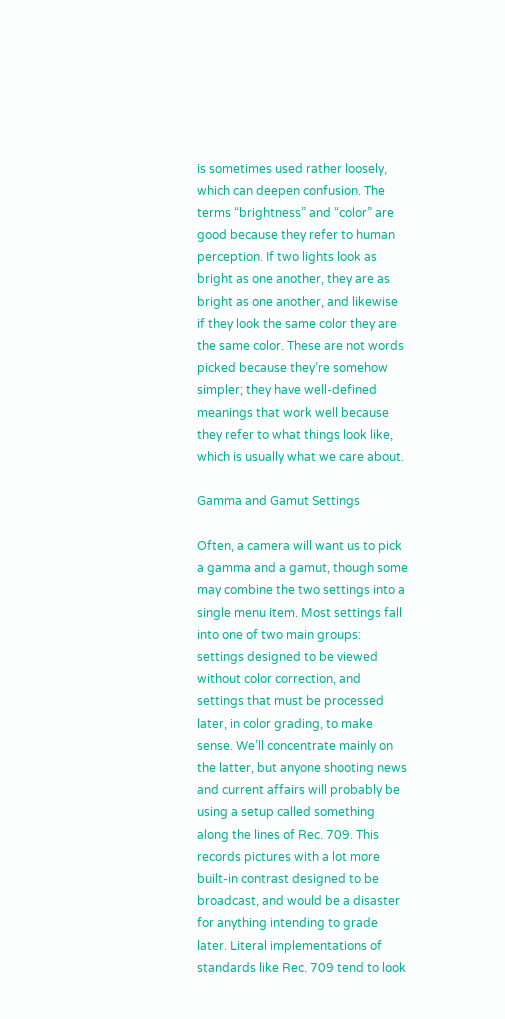is sometimes used rather loosely, which can deepen confusion. The terms “brightness” and “color” are good because they refer to human perception. If two lights look as bright as one another, they are as bright as one another, and likewise if they look the same color they are the same color. These are not words picked because they’re somehow simpler; they have well-defined meanings that work well because they refer to what things look like, which is usually what we care about.

Gamma and Gamut Settings

Often, a camera will want us to pick a gamma and a gamut, though some may combine the two settings into a single menu item. Most settings fall into one of two main groups: settings designed to be viewed without color correction, and settings that must be processed later, in color grading, to make sense. We’ll concentrate mainly on the latter, but anyone shooting news and current affairs will probably be using a setup called something along the lines of Rec. 709. This records pictures with a lot more built-in contrast designed to be broadcast, and would be a disaster for anything intending to grade later. Literal implementations of standards like Rec. 709 tend to look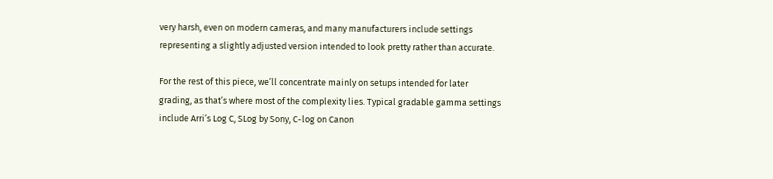very harsh, even on modern cameras, and many manufacturers include settings representing a slightly adjusted version intended to look pretty rather than accurate.

For the rest of this piece, we’ll concentrate mainly on setups intended for later grading, as that’s where most of the complexity lies. Typical gradable gamma settings include Arri’s Log C, SLog by Sony, C-log on Canon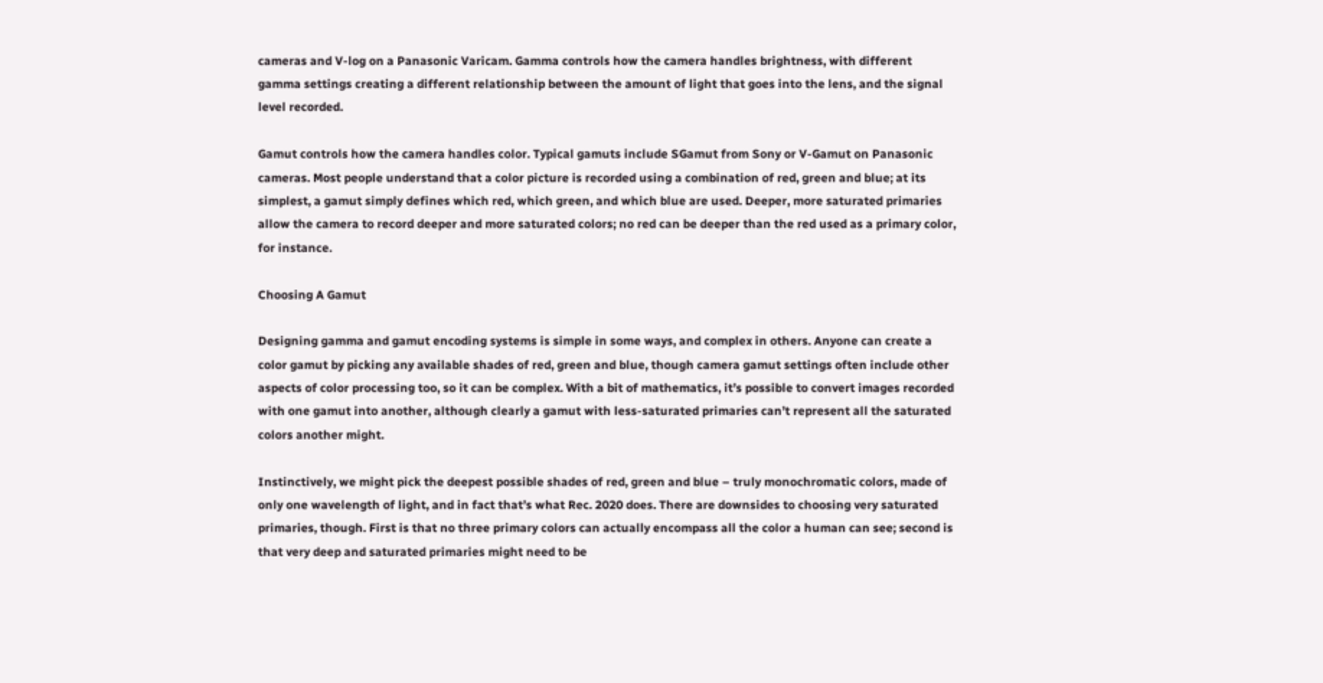cameras and V-log on a Panasonic Varicam. Gamma controls how the camera handles brightness, with different gamma settings creating a different relationship between the amount of light that goes into the lens, and the signal level recorded.

Gamut controls how the camera handles color. Typical gamuts include SGamut from Sony or V-Gamut on Panasonic cameras. Most people understand that a color picture is recorded using a combination of red, green and blue; at its simplest, a gamut simply defines which red, which green, and which blue are used. Deeper, more saturated primaries allow the camera to record deeper and more saturated colors; no red can be deeper than the red used as a primary color, for instance.

Choosing A Gamut

Designing gamma and gamut encoding systems is simple in some ways, and complex in others. Anyone can create a color gamut by picking any available shades of red, green and blue, though camera gamut settings often include other aspects of color processing too, so it can be complex. With a bit of mathematics, it’s possible to convert images recorded with one gamut into another, although clearly a gamut with less-saturated primaries can’t represent all the saturated colors another might.

Instinctively, we might pick the deepest possible shades of red, green and blue – truly monochromatic colors, made of only one wavelength of light, and in fact that’s what Rec. 2020 does. There are downsides to choosing very saturated primaries, though. First is that no three primary colors can actually encompass all the color a human can see; second is that very deep and saturated primaries might need to be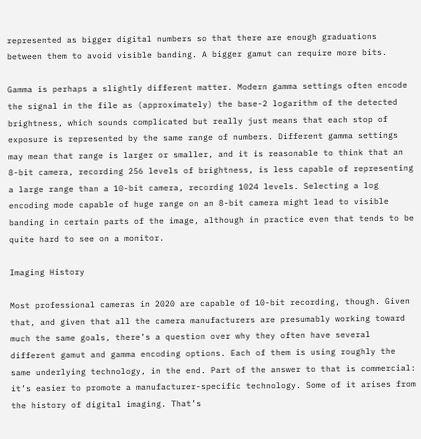represented as bigger digital numbers so that there are enough graduations between them to avoid visible banding. A bigger gamut can require more bits.

Gamma is perhaps a slightly different matter. Modern gamma settings often encode the signal in the file as (approximately) the base-2 logarithm of the detected brightness, which sounds complicated but really just means that each stop of exposure is represented by the same range of numbers. Different gamma settings may mean that range is larger or smaller, and it is reasonable to think that an 8-bit camera, recording 256 levels of brightness, is less capable of representing a large range than a 10-bit camera, recording 1024 levels. Selecting a log encoding mode capable of huge range on an 8-bit camera might lead to visible banding in certain parts of the image, although in practice even that tends to be quite hard to see on a monitor.

Imaging History

Most professional cameras in 2020 are capable of 10-bit recording, though. Given that, and given that all the camera manufacturers are presumably working toward much the same goals, there’s a question over why they often have several different gamut and gamma encoding options. Each of them is using roughly the same underlying technology, in the end. Part of the answer to that is commercial: it’s easier to promote a manufacturer-specific technology. Some of it arises from the history of digital imaging. That’s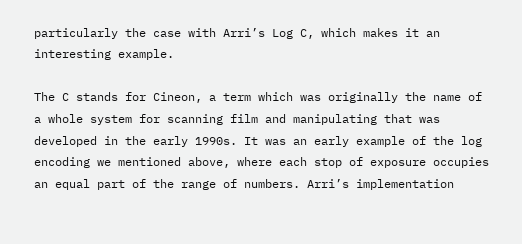particularly the case with Arri’s Log C, which makes it an interesting example.

The C stands for Cineon, a term which was originally the name of a whole system for scanning film and manipulating that was developed in the early 1990s. It was an early example of the log encoding we mentioned above, where each stop of exposure occupies an equal part of the range of numbers. Arri’s implementation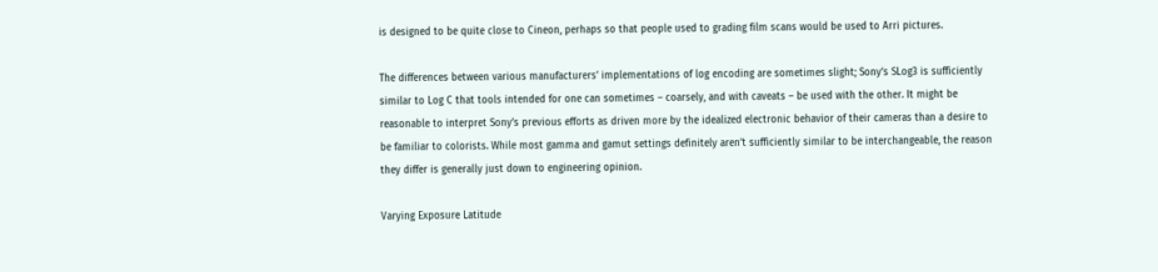is designed to be quite close to Cineon, perhaps so that people used to grading film scans would be used to Arri pictures.

The differences between various manufacturers’ implementations of log encoding are sometimes slight; Sony’s SLog3 is sufficiently similar to Log C that tools intended for one can sometimes – coarsely, and with caveats – be used with the other. It might be reasonable to interpret Sony’s previous efforts as driven more by the idealized electronic behavior of their cameras than a desire to be familiar to colorists. While most gamma and gamut settings definitely aren’t sufficiently similar to be interchangeable, the reason they differ is generally just down to engineering opinion.

Varying Exposure Latitude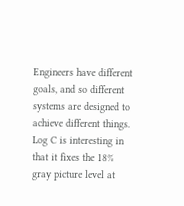Engineers have different goals, and so different systems are designed to achieve different things. Log C is interesting in that it fixes the 18% gray picture level at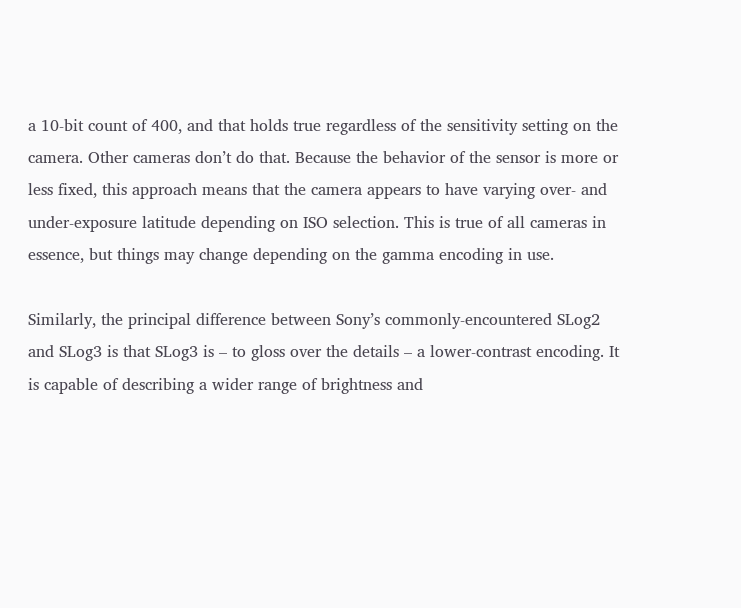a 10-bit count of 400, and that holds true regardless of the sensitivity setting on the camera. Other cameras don’t do that. Because the behavior of the sensor is more or less fixed, this approach means that the camera appears to have varying over- and under-exposure latitude depending on ISO selection. This is true of all cameras in essence, but things may change depending on the gamma encoding in use.

Similarly, the principal difference between Sony’s commonly-encountered SLog2 and SLog3 is that SLog3 is – to gloss over the details – a lower-contrast encoding. It is capable of describing a wider range of brightness and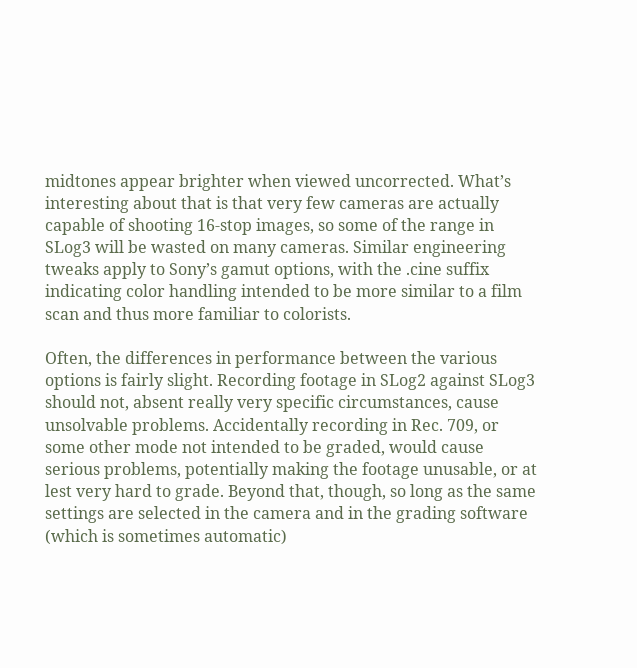midtones appear brighter when viewed uncorrected. What’s interesting about that is that very few cameras are actually capable of shooting 16-stop images, so some of the range in SLog3 will be wasted on many cameras. Similar engineering tweaks apply to Sony’s gamut options, with the .cine suffix indicating color handling intended to be more similar to a film scan and thus more familiar to colorists.

Often, the differences in performance between the various options is fairly slight. Recording footage in SLog2 against SLog3 should not, absent really very specific circumstances, cause unsolvable problems. Accidentally recording in Rec. 709, or some other mode not intended to be graded, would cause serious problems, potentially making the footage unusable, or at lest very hard to grade. Beyond that, though, so long as the same settings are selected in the camera and in the grading software (which is sometimes automatic)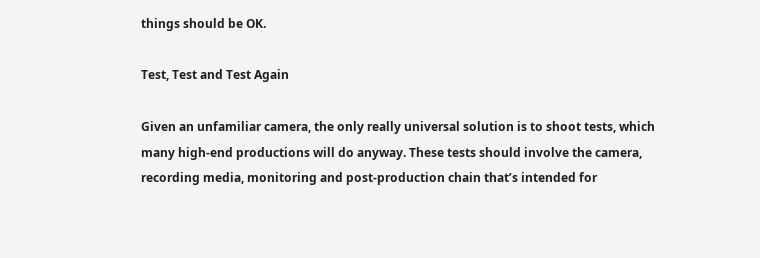things should be OK.

Test, Test and Test Again

Given an unfamiliar camera, the only really universal solution is to shoot tests, which many high-end productions will do anyway. These tests should involve the camera, recording media, monitoring and post-production chain that’s intended for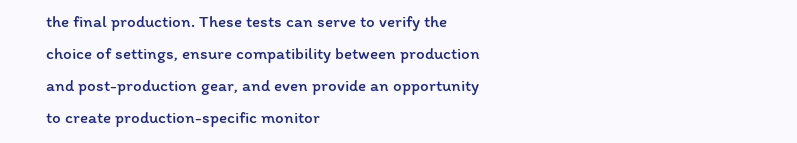the final production. These tests can serve to verify the choice of settings, ensure compatibility between production and post-production gear, and even provide an opportunity to create production-specific monitor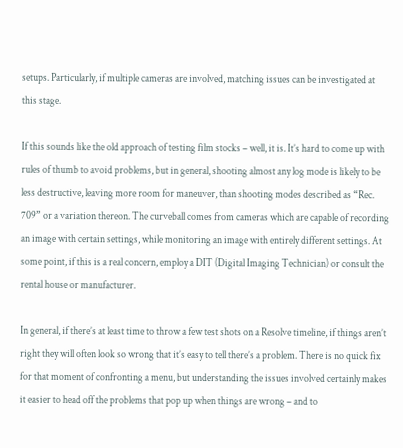setups. Particularly, if multiple cameras are involved, matching issues can be investigated at this stage.

If this sounds like the old approach of testing film stocks – well, it is. It’s hard to come up with rules of thumb to avoid problems, but in general, shooting almost any log mode is likely to be less destructive, leaving more room for maneuver, than shooting modes described as “Rec. 709” or a variation thereon. The curveball comes from cameras which are capable of recording an image with certain settings, while monitoring an image with entirely different settings. At some point, if this is a real concern, employ a DIT (Digital Imaging Technician) or consult the rental house or manufacturer.

In general, if there’s at least time to throw a few test shots on a Resolve timeline, if things aren’t right they will often look so wrong that it’s easy to tell there’s a problem. There is no quick fix for that moment of confronting a menu, but understanding the issues involved certainly makes it easier to head off the problems that pop up when things are wrong – and to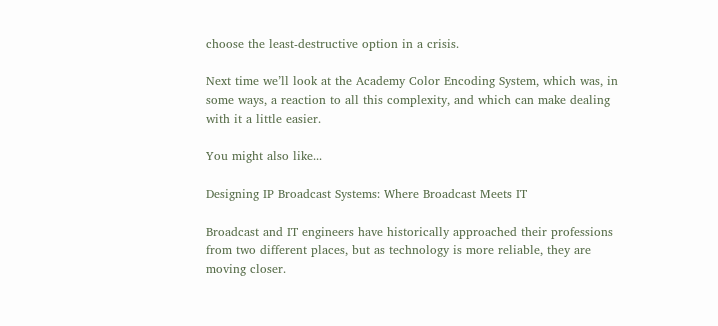choose the least-destructive option in a crisis.

Next time we’ll look at the Academy Color Encoding System, which was, in some ways, a reaction to all this complexity, and which can make dealing with it a little easier.

You might also like...

Designing IP Broadcast Systems: Where Broadcast Meets IT

Broadcast and IT engineers have historically approached their professions from two different places, but as technology is more reliable, they are moving closer.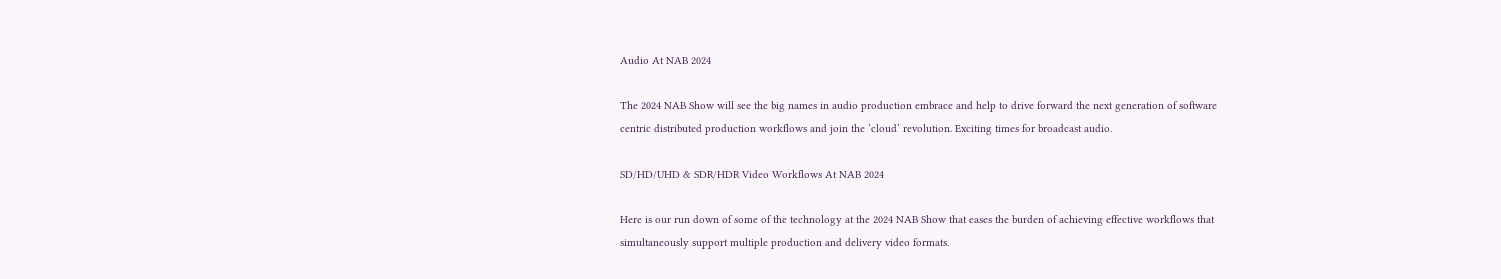Audio At NAB 2024

The 2024 NAB Show will see the big names in audio production embrace and help to drive forward the next generation of software centric distributed production workflows and join the ‘cloud’ revolution. Exciting times for broadcast audio.

SD/HD/UHD & SDR/HDR Video Workflows At NAB 2024

Here is our run down of some of the technology at the 2024 NAB Show that eases the burden of achieving effective workflows that simultaneously support multiple production and delivery video formats.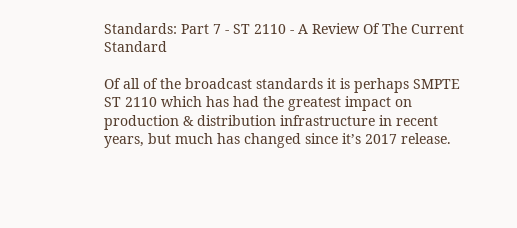Standards: Part 7 - ST 2110 - A Review Of The Current Standard

Of all of the broadcast standards it is perhaps SMPTE ST 2110 which has had the greatest impact on production & distribution infrastructure in recent years, but much has changed since it’s 2017 release.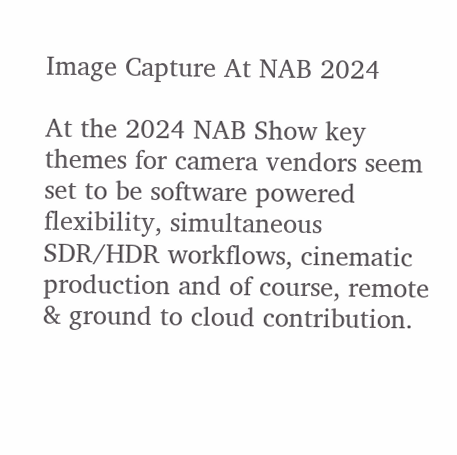Image Capture At NAB 2024

At the 2024 NAB Show key themes for camera vendors seem set to be software powered flexibility, simultaneous SDR/HDR workflows, cinematic production and of course, remote & ground to cloud contribution.